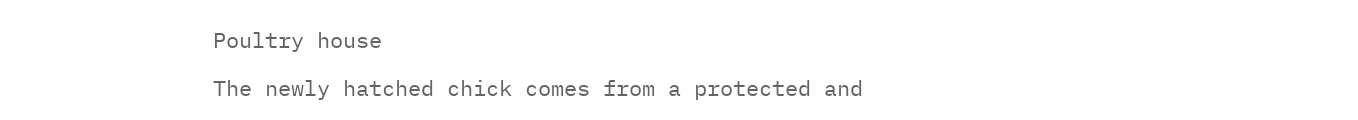Poultry house

The newly hatched chick comes from a protected and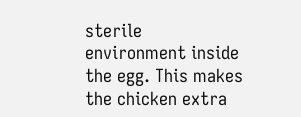sterile environment inside the egg. This makes the chicken extra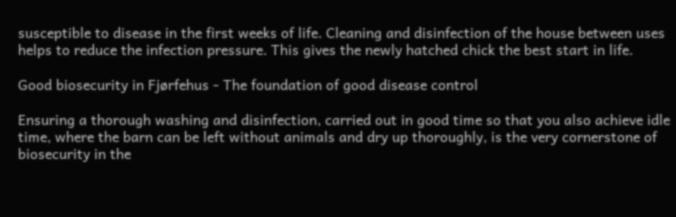susceptible to disease in the first weeks of life. Cleaning and disinfection of the house between uses helps to reduce the infection pressure. This gives the newly hatched chick the best start in life.

Good biosecurity in Fjørfehus - The foundation of good disease control

Ensuring a thorough washing and disinfection, carried out in good time so that you also achieve idle time, where the barn can be left without animals and dry up thoroughly, is the very cornerstone of biosecurity in the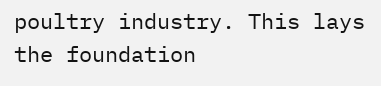poultry industry. This lays the foundation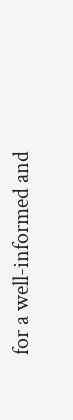for a well-informed and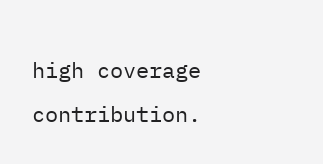high coverage contribution.